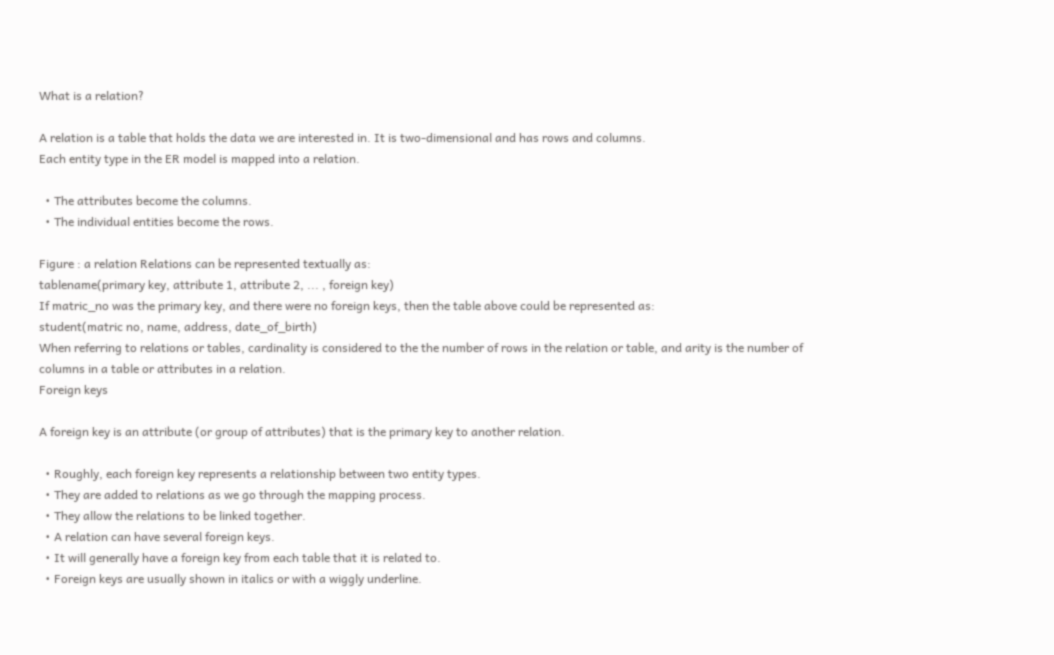What is a relation?

A relation is a table that holds the data we are interested in. It is two-dimensional and has rows and columns.
Each entity type in the ER model is mapped into a relation.

  • The attributes become the columns.
  • The individual entities become the rows.

Figure : a relation Relations can be represented textually as:
tablename(primary key, attribute 1, attribute 2, ... , foreign key)
If matric_no was the primary key, and there were no foreign keys, then the table above could be represented as:
student(matric no, name, address, date_of_birth)
When referring to relations or tables, cardinality is considered to the the number of rows in the relation or table, and arity is the number of columns in a table or attributes in a relation.
Foreign keys

A foreign key is an attribute (or group of attributes) that is the primary key to another relation.

  • Roughly, each foreign key represents a relationship between two entity types.
  • They are added to relations as we go through the mapping process.
  • They allow the relations to be linked together.
  • A relation can have several foreign keys.
  • It will generally have a foreign key from each table that it is related to.
  • Foreign keys are usually shown in italics or with a wiggly underline.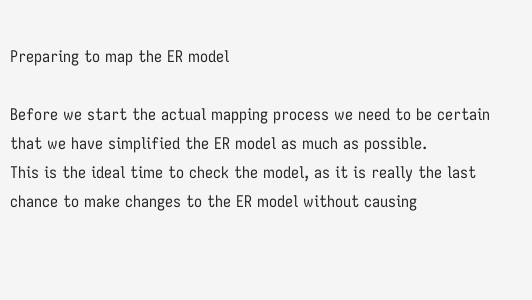Preparing to map the ER model

Before we start the actual mapping process we need to be certain that we have simplified the ER model as much as possible.
This is the ideal time to check the model, as it is really the last chance to make changes to the ER model without causing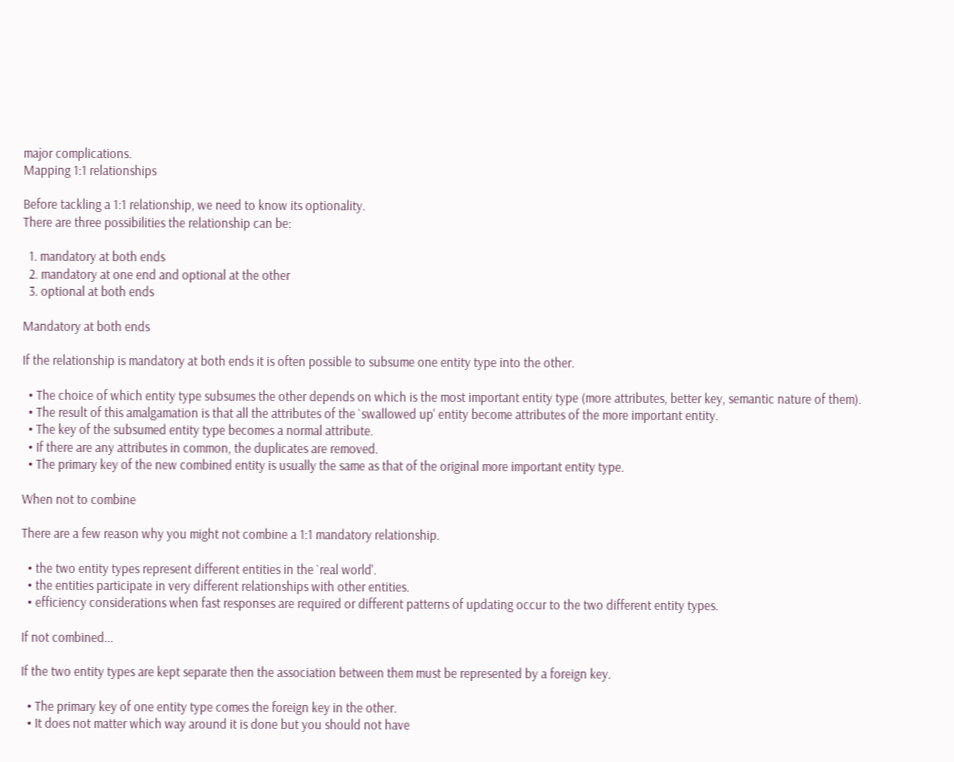major complications.
Mapping 1:1 relationships

Before tackling a 1:1 relationship, we need to know its optionality.
There are three possibilities the relationship can be:

  1. mandatory at both ends
  2. mandatory at one end and optional at the other
  3. optional at both ends

Mandatory at both ends

If the relationship is mandatory at both ends it is often possible to subsume one entity type into the other.

  • The choice of which entity type subsumes the other depends on which is the most important entity type (more attributes, better key, semantic nature of them).
  • The result of this amalgamation is that all the attributes of the `swallowed up' entity become attributes of the more important entity.
  • The key of the subsumed entity type becomes a normal attribute.
  • If there are any attributes in common, the duplicates are removed.
  • The primary key of the new combined entity is usually the same as that of the original more important entity type.

When not to combine

There are a few reason why you might not combine a 1:1 mandatory relationship.

  • the two entity types represent different entities in the `real world'.
  • the entities participate in very different relationships with other entities.
  • efficiency considerations when fast responses are required or different patterns of updating occur to the two different entity types.

If not combined...

If the two entity types are kept separate then the association between them must be represented by a foreign key.

  • The primary key of one entity type comes the foreign key in the other.
  • It does not matter which way around it is done but you should not have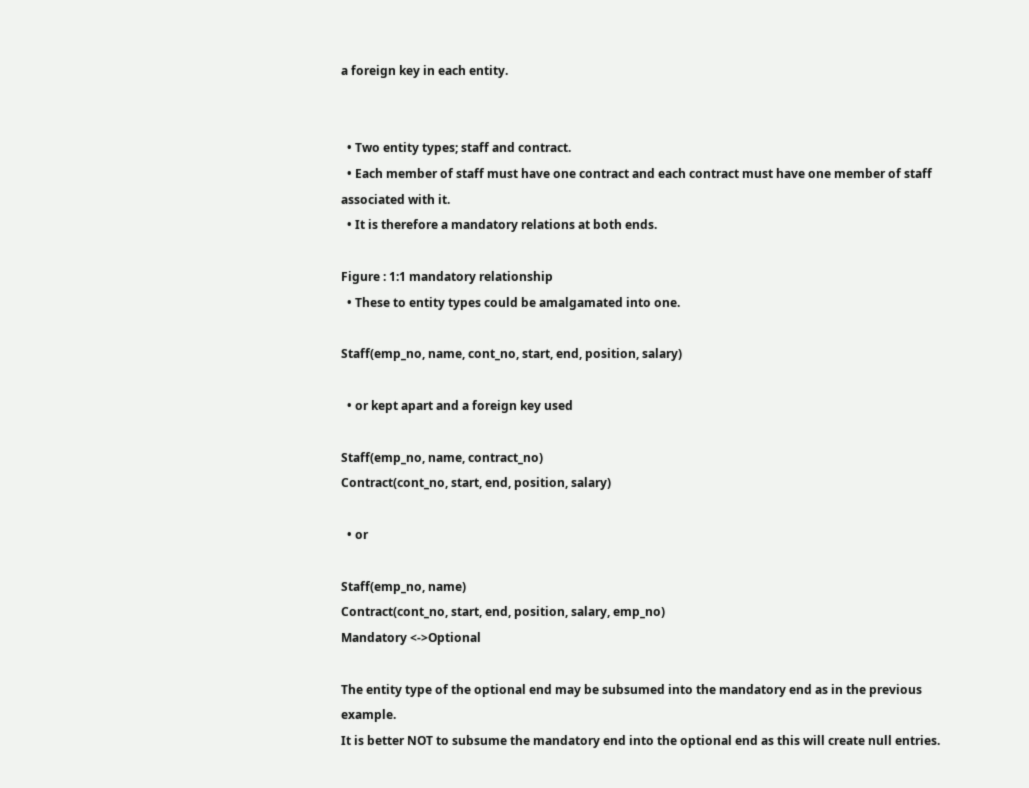a foreign key in each entity.


  • Two entity types; staff and contract.
  • Each member of staff must have one contract and each contract must have one member of staff associated with it.
  • It is therefore a mandatory relations at both ends.

Figure : 1:1 mandatory relationship
  • These to entity types could be amalgamated into one.

Staff(emp_no, name, cont_no, start, end, position, salary)

  • or kept apart and a foreign key used

Staff(emp_no, name, contract_no)
Contract(cont_no, start, end, position, salary)

  • or

Staff(emp_no, name)
Contract(cont_no, start, end, position, salary, emp_no)
Mandatory <->Optional

The entity type of the optional end may be subsumed into the mandatory end as in the previous example.
It is better NOT to subsume the mandatory end into the optional end as this will create null entries.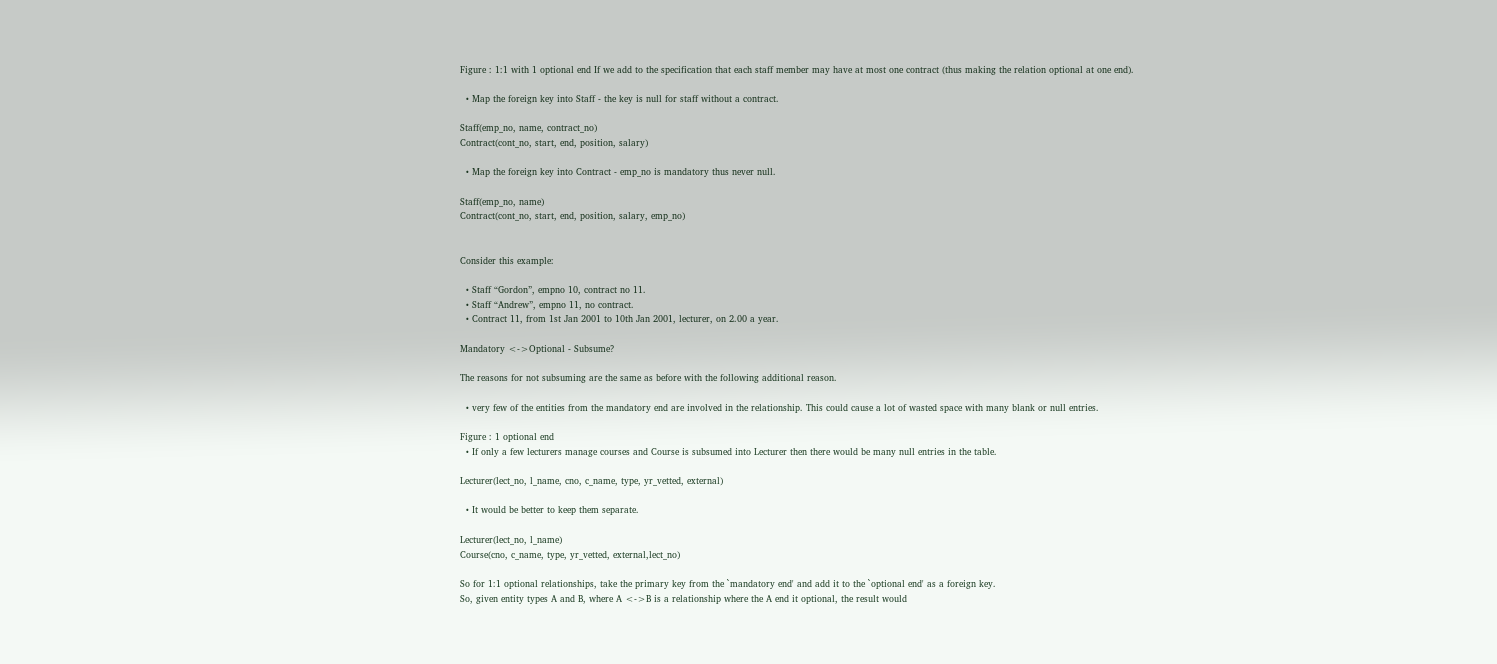Figure : 1:1 with 1 optional end If we add to the specification that each staff member may have at most one contract (thus making the relation optional at one end).

  • Map the foreign key into Staff - the key is null for staff without a contract.

Staff(emp_no, name, contract_no)
Contract(cont_no, start, end, position, salary)

  • Map the foreign key into Contract - emp_no is mandatory thus never null.

Staff(emp_no, name)
Contract(cont_no, start, end, position, salary, emp_no)


Consider this example:

  • Staff “Gordon”, empno 10, contract no 11.
  • Staff “Andrew”, empno 11, no contract.
  • Contract 11, from 1st Jan 2001 to 10th Jan 2001, lecturer, on 2.00 a year.

Mandatory <->Optional - Subsume?

The reasons for not subsuming are the same as before with the following additional reason.

  • very few of the entities from the mandatory end are involved in the relationship. This could cause a lot of wasted space with many blank or null entries.

Figure : 1 optional end
  • If only a few lecturers manage courses and Course is subsumed into Lecturer then there would be many null entries in the table.

Lecturer(lect_no, l_name, cno, c_name, type, yr_vetted, external)

  • It would be better to keep them separate.

Lecturer(lect_no, l_name)
Course(cno, c_name, type, yr_vetted, external,lect_no)

So for 1:1 optional relationships, take the primary key from the `mandatory end' and add it to the `optional end' as a foreign key.
So, given entity types A and B, where A <->B is a relationship where the A end it optional, the result would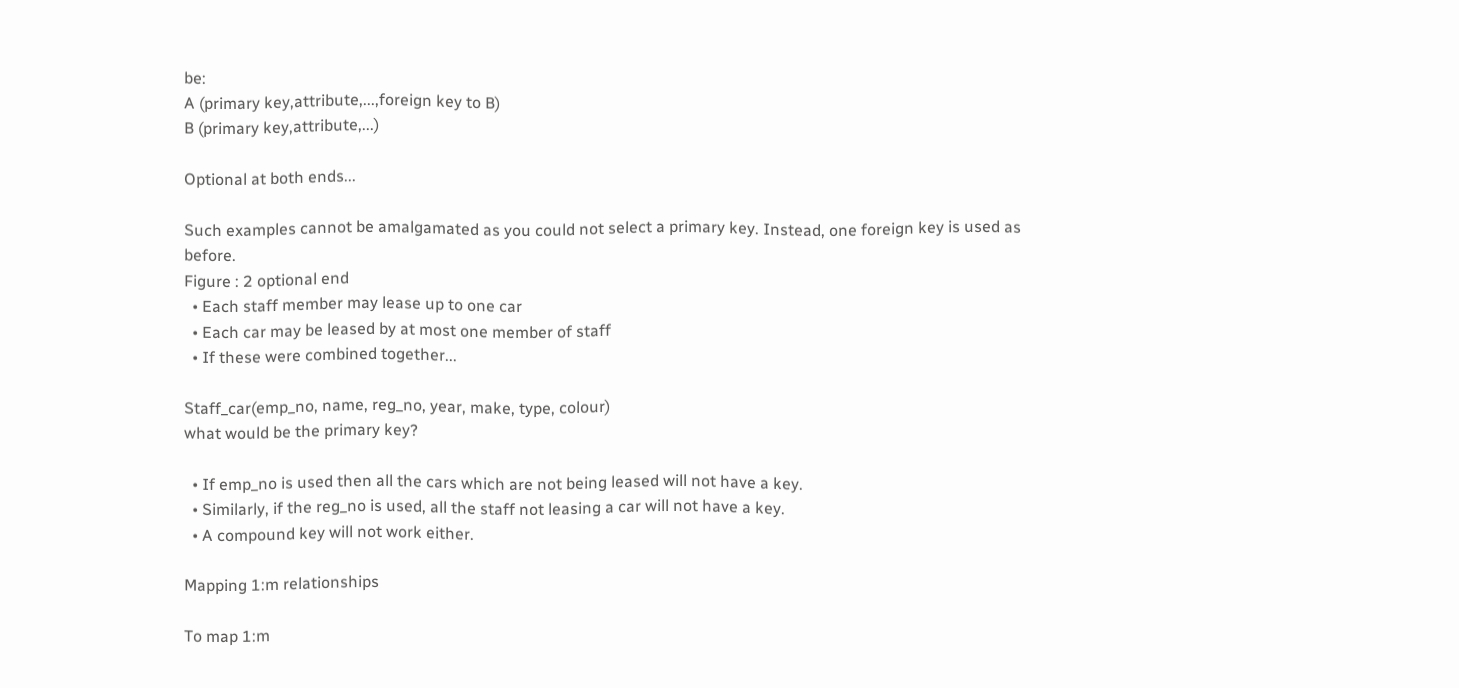be:
A (primary key,attribute,...,foreign key to B)
B (primary key,attribute,...)

Optional at both ends...

Such examples cannot be amalgamated as you could not select a primary key. Instead, one foreign key is used as before.
Figure : 2 optional end
  • Each staff member may lease up to one car
  • Each car may be leased by at most one member of staff
  • If these were combined together...

Staff_car(emp_no, name, reg_no, year, make, type, colour)
what would be the primary key?

  • If emp_no is used then all the cars which are not being leased will not have a key.
  • Similarly, if the reg_no is used, all the staff not leasing a car will not have a key.
  • A compound key will not work either.

Mapping 1:m relationships

To map 1:m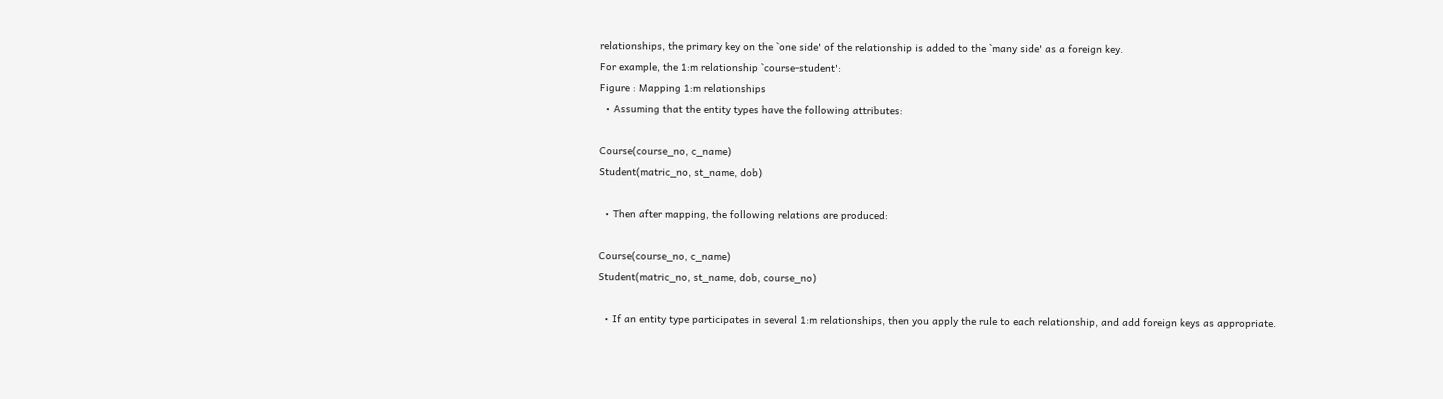relationships, the primary key on the `one side' of the relationship is added to the `many side' as a foreign key.
For example, the 1:m relationship `course-student':
Figure : Mapping 1:m relationships
  • Assuming that the entity types have the following attributes:

Course(course_no, c_name)
Student(matric_no, st_name, dob)

  • Then after mapping, the following relations are produced:

Course(course_no, c_name)
Student(matric_no, st_name, dob, course_no)

  • If an entity type participates in several 1:m relationships, then you apply the rule to each relationship, and add foreign keys as appropriate.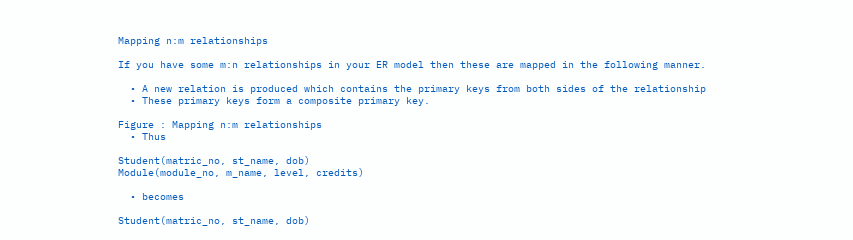Mapping n:m relationships

If you have some m:n relationships in your ER model then these are mapped in the following manner.

  • A new relation is produced which contains the primary keys from both sides of the relationship
  • These primary keys form a composite primary key.

Figure : Mapping n:m relationships
  • Thus

Student(matric_no, st_name, dob)
Module(module_no, m_name, level, credits)

  • becomes

Student(matric_no, st_name, dob)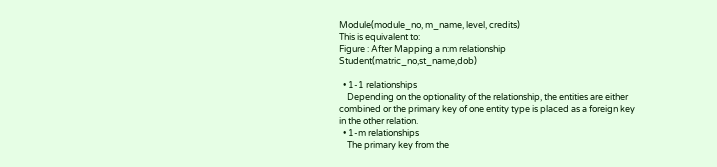Module(module_no, m_name, level, credits)
This is equivalent to:
Figure : After Mapping a n:m relationship Student(matric_no,st_name,dob)

  • 1-1 relationships
    Depending on the optionality of the relationship, the entities are either combined or the primary key of one entity type is placed as a foreign key in the other relation.
  • 1-m relationships
    The primary key from the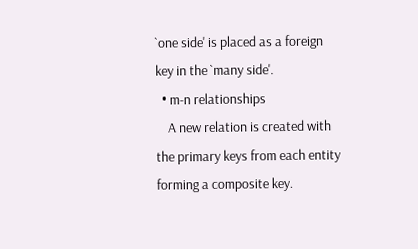`one side' is placed as a foreign key in the `many side'.
  • m-n relationships
    A new relation is created with the primary keys from each entity forming a composite key.